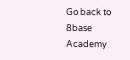Go back to 8base Academy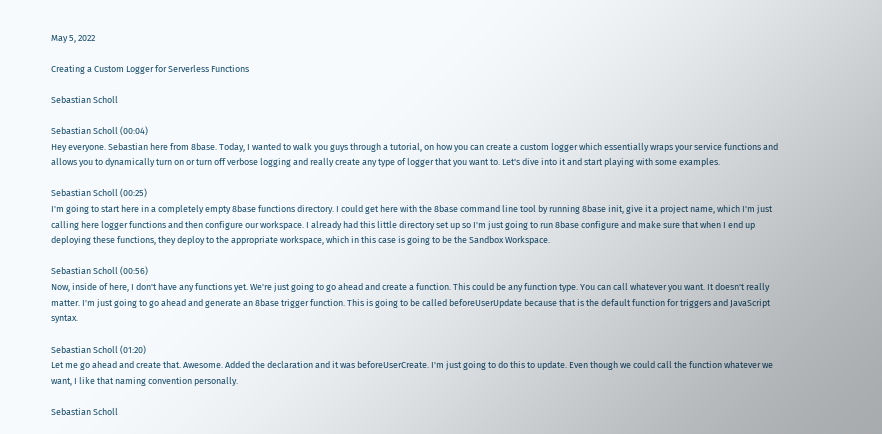May 5, 2022

Creating a Custom Logger for Serverless Functions

Sebastian Scholl

Sebastian Scholl (00:04)
Hey everyone. Sebastian here from 8base. Today, I wanted to walk you guys through a tutorial, on how you can create a custom logger which essentially wraps your service functions and allows you to dynamically turn on or turn off verbose logging and really create any type of logger that you want to. Let's dive into it and start playing with some examples.

Sebastian Scholl (00:25)
I'm going to start here in a completely empty 8base functions directory. I could get here with the 8base command line tool by running 8base init, give it a project name, which I'm just calling here logger functions and then configure our workspace. I already had this little directory set up so I'm just going to run 8base configure and make sure that when I end up deploying these functions, they deploy to the appropriate workspace, which in this case is going to be the Sandbox Workspace.

Sebastian Scholl (00:56)
Now, inside of here, I don't have any functions yet. We're just going to go ahead and create a function. This could be any function type. You can call whatever you want. It doesn't really matter. I'm just going to go ahead and generate an 8base trigger function. This is going to be called beforeUserUpdate because that is the default function for triggers and JavaScript syntax.

Sebastian Scholl (01:20)
Let me go ahead and create that. Awesome. Added the declaration and it was beforeUserCreate. I'm just going to do this to update. Even though we could call the function whatever we want, I like that naming convention personally.

Sebastian Scholl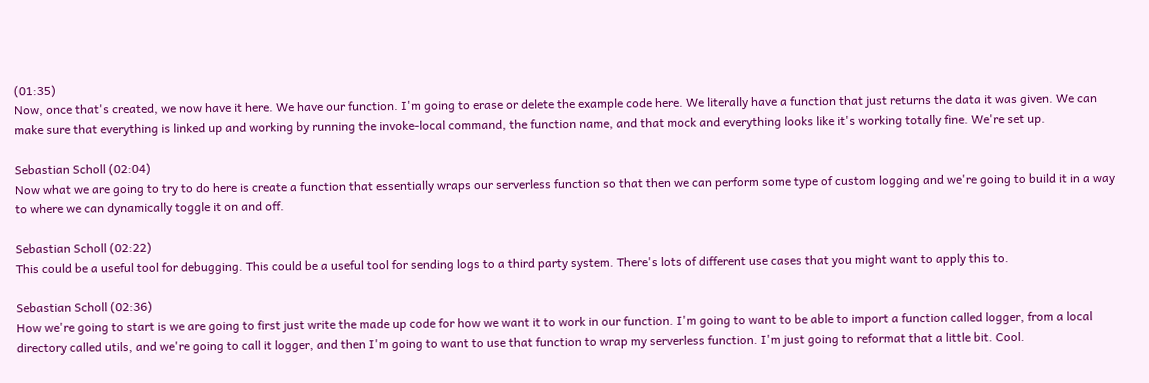(01:35)
Now, once that's created, we now have it here. We have our function. I'm going to erase or delete the example code here. We literally have a function that just returns the data it was given. We can make sure that everything is linked up and working by running the invoke-local command, the function name, and that mock and everything looks like it's working totally fine. We're set up.

Sebastian Scholl (02:04)
Now what we are going to try to do here is create a function that essentially wraps our serverless function so that then we can perform some type of custom logging and we're going to build it in a way to where we can dynamically toggle it on and off.

Sebastian Scholl (02:22)
This could be a useful tool for debugging. This could be a useful tool for sending logs to a third party system. There's lots of different use cases that you might want to apply this to.

Sebastian Scholl (02:36)
How we're going to start is we are going to first just write the made up code for how we want it to work in our function. I'm going to want to be able to import a function called logger, from a local directory called utils, and we're going to call it logger, and then I'm going to want to use that function to wrap my serverless function. I'm just going to reformat that a little bit. Cool.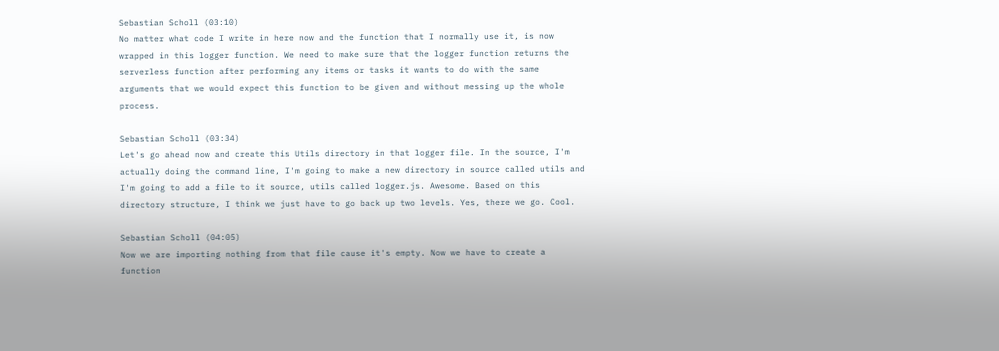Sebastian Scholl (03:10)
No matter what code I write in here now and the function that I normally use it, is now wrapped in this logger function. We need to make sure that the logger function returns the serverless function after performing any items or tasks it wants to do with the same arguments that we would expect this function to be given and without messing up the whole process.

Sebastian Scholl (03:34)
Let's go ahead now and create this Utils directory in that logger file. In the source, I'm actually doing the command line, I'm going to make a new directory in source called utils and I'm going to add a file to it source, utils called logger.js. Awesome. Based on this directory structure, I think we just have to go back up two levels. Yes, there we go. Cool.

Sebastian Scholl (04:05)
Now we are importing nothing from that file cause it's empty. Now we have to create a function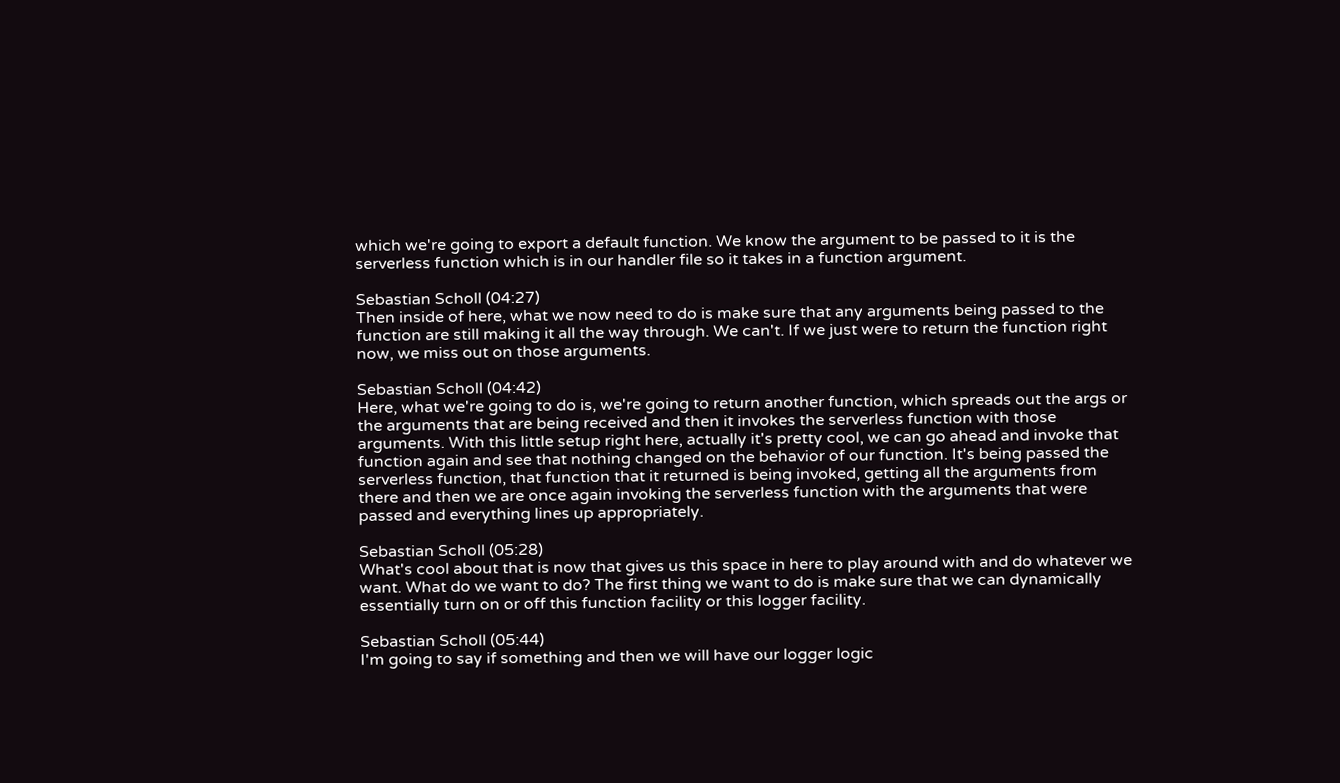which we're going to export a default function. We know the argument to be passed to it is the serverless function which is in our handler file so it takes in a function argument.

Sebastian Scholl (04:27)
Then inside of here, what we now need to do is make sure that any arguments being passed to the function are still making it all the way through. We can't. If we just were to return the function right now, we miss out on those arguments.

Sebastian Scholl (04:42)
Here, what we're going to do is, we're going to return another function, which spreads out the args or the arguments that are being received and then it invokes the serverless function with those arguments. With this little setup right here, actually it's pretty cool, we can go ahead and invoke that function again and see that nothing changed on the behavior of our function. It's being passed the serverless function, that function that it returned is being invoked, getting all the arguments from there and then we are once again invoking the serverless function with the arguments that were passed and everything lines up appropriately.

Sebastian Scholl (05:28)
What's cool about that is now that gives us this space in here to play around with and do whatever we want. What do we want to do? The first thing we want to do is make sure that we can dynamically essentially turn on or off this function facility or this logger facility.

Sebastian Scholl (05:44)
I'm going to say if something and then we will have our logger logic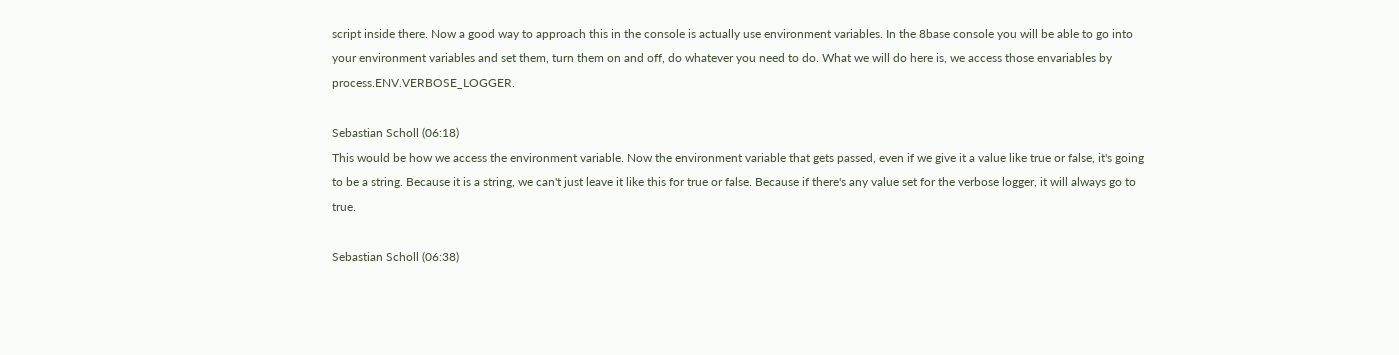script inside there. Now a good way to approach this in the console is actually use environment variables. In the 8base console you will be able to go into your environment variables and set them, turn them on and off, do whatever you need to do. What we will do here is, we access those envariables by process.ENV.VERBOSE_LOGGER.

Sebastian Scholl (06:18)
This would be how we access the environment variable. Now the environment variable that gets passed, even if we give it a value like true or false, it's going to be a string. Because it is a string, we can't just leave it like this for true or false. Because if there's any value set for the verbose logger, it will always go to true.

Sebastian Scholl (06:38)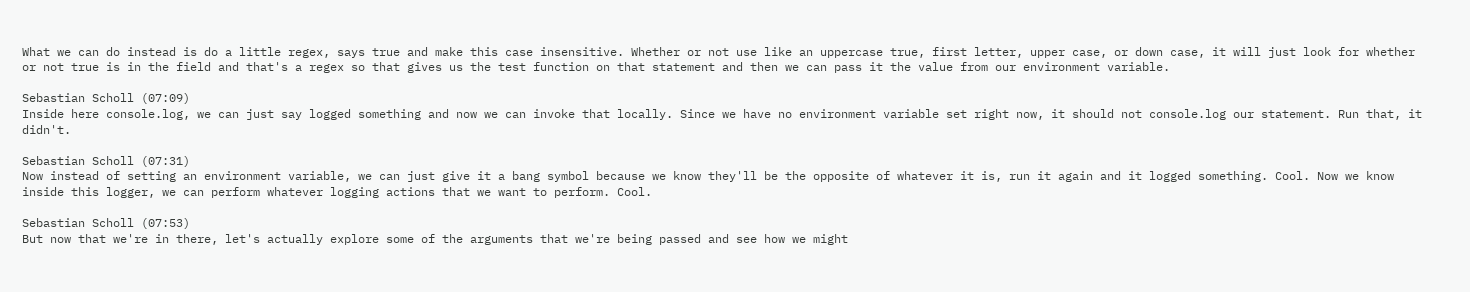What we can do instead is do a little regex, says true and make this case insensitive. Whether or not use like an uppercase true, first letter, upper case, or down case, it will just look for whether or not true is in the field and that's a regex so that gives us the test function on that statement and then we can pass it the value from our environment variable.

Sebastian Scholl (07:09)
Inside here console.log, we can just say logged something and now we can invoke that locally. Since we have no environment variable set right now, it should not console.log our statement. Run that, it didn't.

Sebastian Scholl (07:31)
Now instead of setting an environment variable, we can just give it a bang symbol because we know they'll be the opposite of whatever it is, run it again and it logged something. Cool. Now we know inside this logger, we can perform whatever logging actions that we want to perform. Cool.

Sebastian Scholl (07:53)
But now that we're in there, let's actually explore some of the arguments that we're being passed and see how we might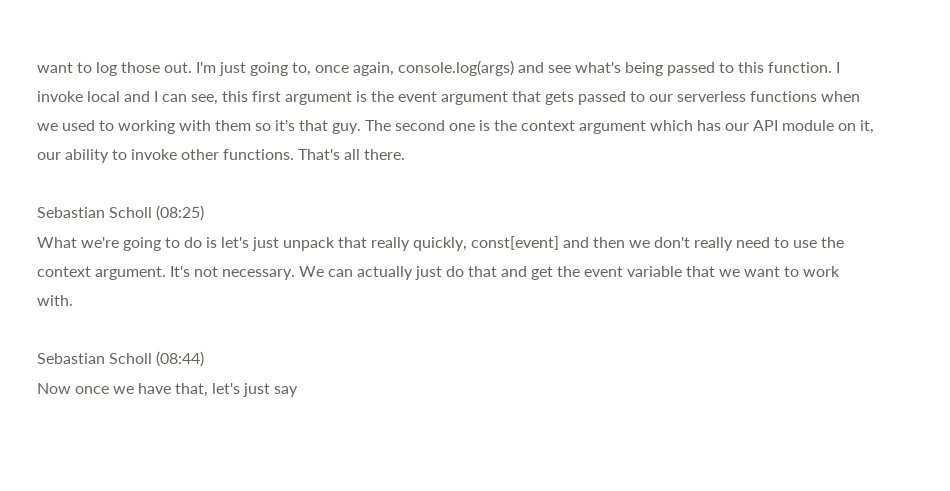want to log those out. I'm just going to, once again, console.log(args) and see what's being passed to this function. I invoke local and I can see, this first argument is the event argument that gets passed to our serverless functions when we used to working with them so it's that guy. The second one is the context argument which has our API module on it, our ability to invoke other functions. That's all there.

Sebastian Scholl (08:25)
What we're going to do is let's just unpack that really quickly, const[event] and then we don't really need to use the context argument. It's not necessary. We can actually just do that and get the event variable that we want to work with.

Sebastian Scholl (08:44)
Now once we have that, let's just say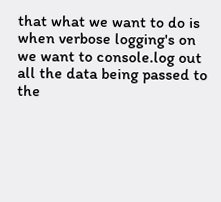that what we want to do is when verbose logging's on we want to console.log out all the data being passed to the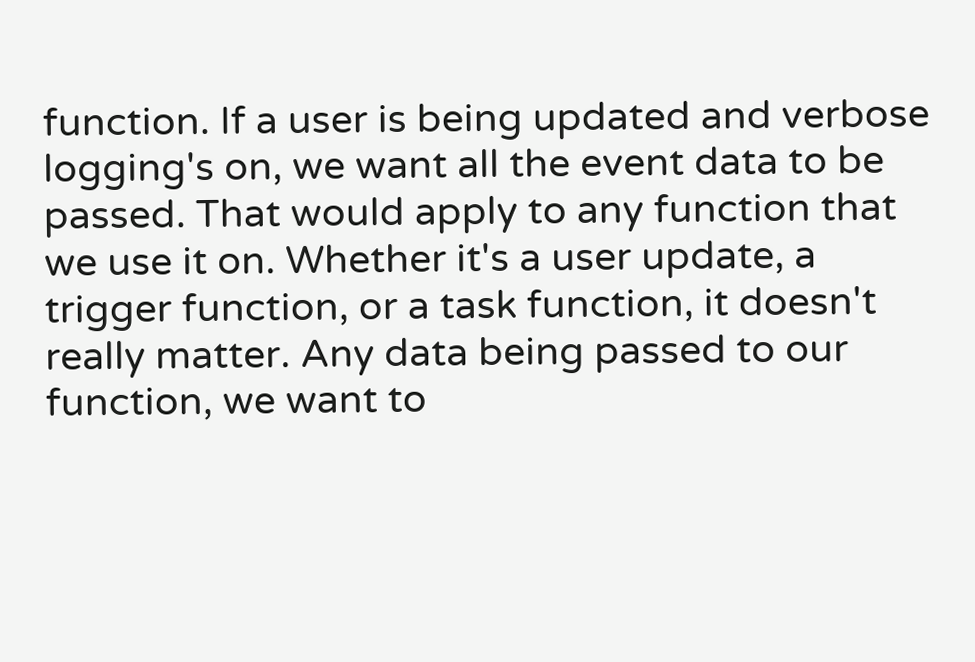function. If a user is being updated and verbose logging's on, we want all the event data to be passed. That would apply to any function that we use it on. Whether it's a user update, a trigger function, or a task function, it doesn't really matter. Any data being passed to our function, we want to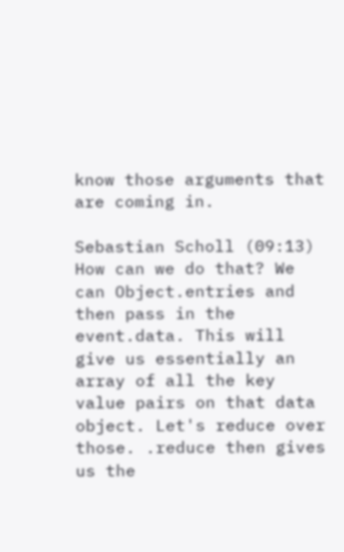know those arguments that are coming in.

Sebastian Scholl (09:13)
How can we do that? We can Object.entries and then pass in the event.data. This will give us essentially an array of all the key value pairs on that data object. Let's reduce over those. .reduce then gives us the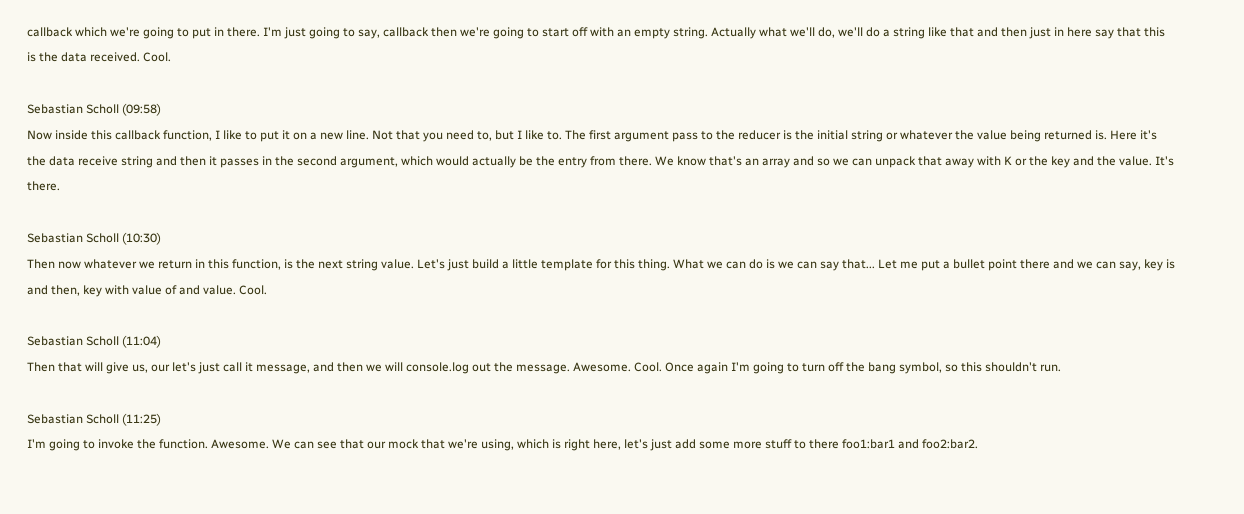callback which we're going to put in there. I'm just going to say, callback then we're going to start off with an empty string. Actually what we'll do, we'll do a string like that and then just in here say that this is the data received. Cool.

Sebastian Scholl (09:58)
Now inside this callback function, I like to put it on a new line. Not that you need to, but I like to. The first argument pass to the reducer is the initial string or whatever the value being returned is. Here it's the data receive string and then it passes in the second argument, which would actually be the entry from there. We know that's an array and so we can unpack that away with K or the key and the value. It's there.

Sebastian Scholl (10:30)
Then now whatever we return in this function, is the next string value. Let's just build a little template for this thing. What we can do is we can say that... Let me put a bullet point there and we can say, key is and then, key with value of and value. Cool.

Sebastian Scholl (11:04)
Then that will give us, our let's just call it message, and then we will console.log out the message. Awesome. Cool. Once again I'm going to turn off the bang symbol, so this shouldn't run.

Sebastian Scholl (11:25)
I'm going to invoke the function. Awesome. We can see that our mock that we're using, which is right here, let's just add some more stuff to there foo1:bar1 and foo2:bar2.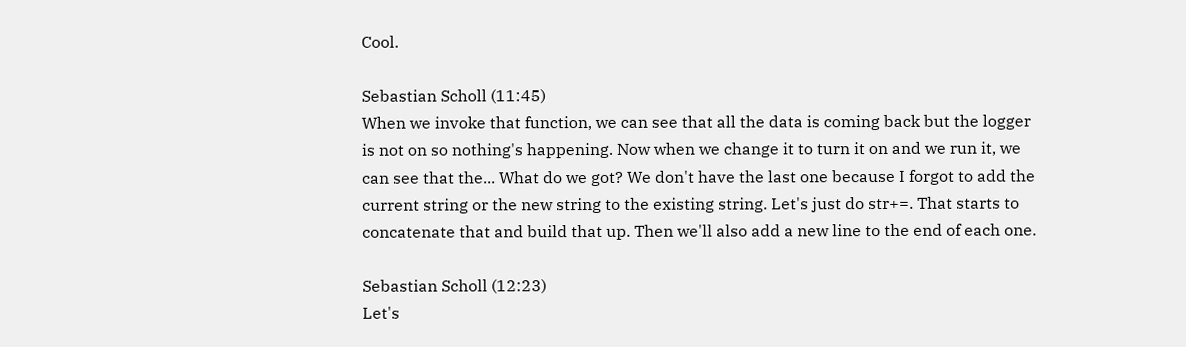Cool.

Sebastian Scholl (11:45)
When we invoke that function, we can see that all the data is coming back but the logger is not on so nothing's happening. Now when we change it to turn it on and we run it, we can see that the... What do we got? We don't have the last one because I forgot to add the current string or the new string to the existing string. Let's just do str+=. That starts to concatenate that and build that up. Then we'll also add a new line to the end of each one.

Sebastian Scholl (12:23)
Let's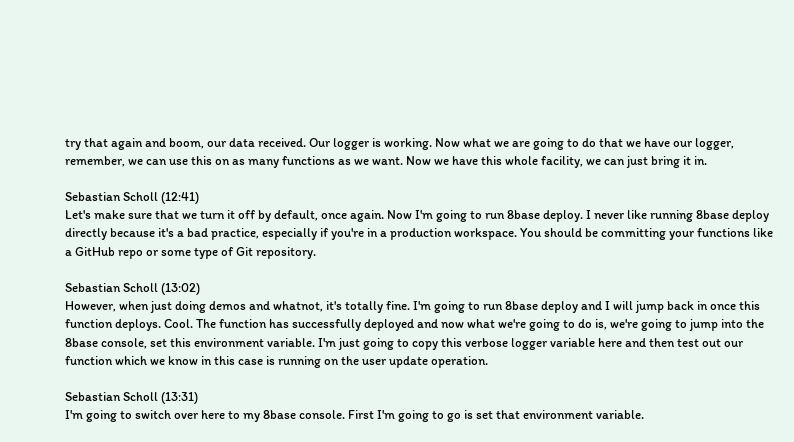try that again and boom, our data received. Our logger is working. Now what we are going to do that we have our logger, remember, we can use this on as many functions as we want. Now we have this whole facility, we can just bring it in.

Sebastian Scholl (12:41)
Let's make sure that we turn it off by default, once again. Now I'm going to run 8base deploy. I never like running 8base deploy directly because it's a bad practice, especially if you're in a production workspace. You should be committing your functions like a GitHub repo or some type of Git repository.

Sebastian Scholl (13:02)
However, when just doing demos and whatnot, it's totally fine. I'm going to run 8base deploy and I will jump back in once this function deploys. Cool. The function has successfully deployed and now what we're going to do is, we're going to jump into the 8base console, set this environment variable. I'm just going to copy this verbose logger variable here and then test out our function which we know in this case is running on the user update operation.

Sebastian Scholl (13:31)
I'm going to switch over here to my 8base console. First I'm going to go is set that environment variable.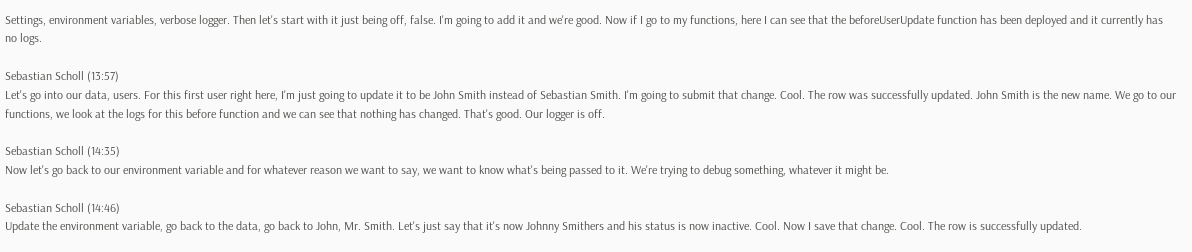Settings, environment variables, verbose logger. Then let's start with it just being off, false. I'm going to add it and we're good. Now if I go to my functions, here I can see that the beforeUserUpdate function has been deployed and it currently has no logs.

Sebastian Scholl (13:57)
Let's go into our data, users. For this first user right here, I'm just going to update it to be John Smith instead of Sebastian Smith. I'm going to submit that change. Cool. The row was successfully updated. John Smith is the new name. We go to our functions, we look at the logs for this before function and we can see that nothing has changed. That's good. Our logger is off.

Sebastian Scholl (14:35)
Now let's go back to our environment variable and for whatever reason we want to say, we want to know what's being passed to it. We're trying to debug something, whatever it might be.

Sebastian Scholl (14:46)
Update the environment variable, go back to the data, go back to John, Mr. Smith. Let's just say that it's now Johnny Smithers and his status is now inactive. Cool. Now I save that change. Cool. The row is successfully updated.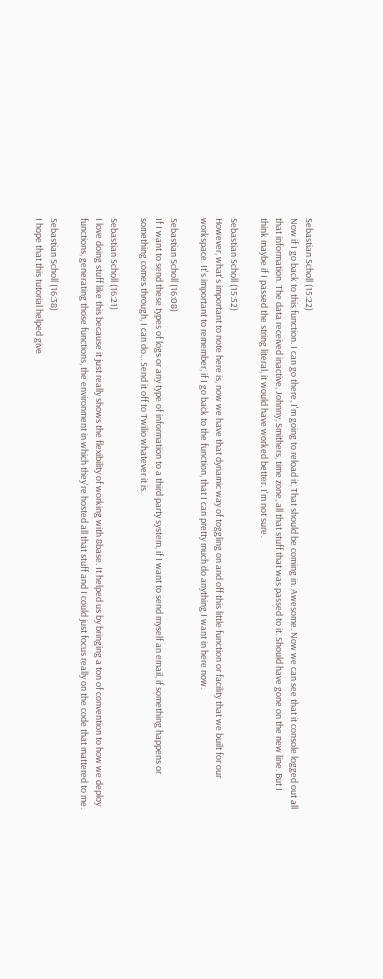Sebastian Scholl (15:22)
Now if I go back to this function. I can go there, I'm going to reload it. That should be coming in. Awesome. Now we can see that it console logged out all that information. The data received inactive, Johnny, Smithers, time zone, all that stuff that was passed to it. Should have gone on the new line. But I think maybe if I passed the string literal, it would have worked better. I'm not sure.

Sebastian Scholl (15:52)
However, what's important to note here is, now we have that dynamic way of toggling on and off this little function or facility that we built for our workspace. It's important to remember, if I go back to the function, that I can pretty much do anything I want in here now.

Sebastian Scholl (16:08)
If I want to send these types of logs or any type of information to a third party system, if I want to send myself an email, if something happens or something comes through, I can do... Send it off to Twilio whatever it is.

Sebastian Scholl (16:21)
I love doing stuff like this because it just really shows the flexibility of working with 8base. It helped us by bringing a ton of convention to how we deploy functions, generating those functions, the environment in which they're hosted all that stuff and I could just focus really on the code that mattered to me.

Sebastian Scholl (16:38)
I hope that this tutorial helped give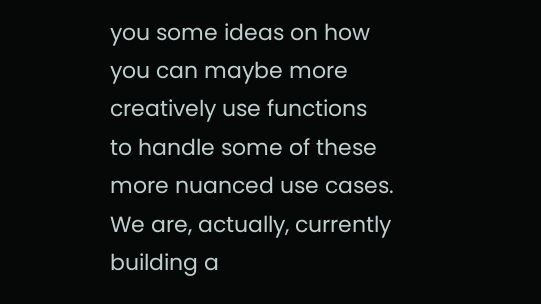you some ideas on how you can maybe more creatively use functions to handle some of these more nuanced use cases. We are, actually, currently building a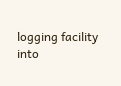logging facility into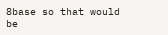8base so that would be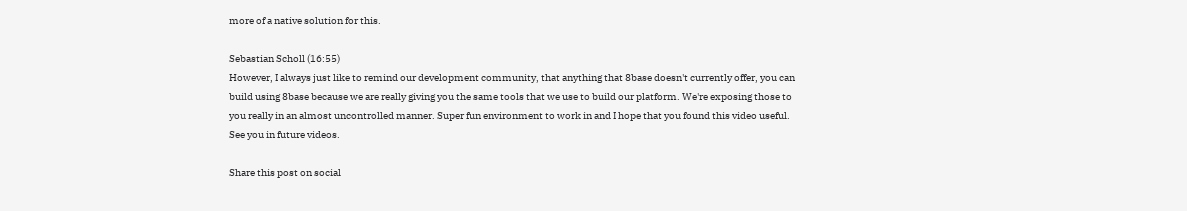more of a native solution for this.

Sebastian Scholl (16:55)
However, I always just like to remind our development community, that anything that 8base doesn't currently offer, you can build using 8base because we are really giving you the same tools that we use to build our platform. We're exposing those to you really in an almost uncontrolled manner. Super fun environment to work in and I hope that you found this video useful. See you in future videos.

Share this post on social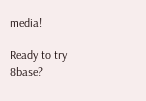media!

Ready to try 8base?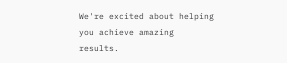We're excited about helping you achieve amazing results.